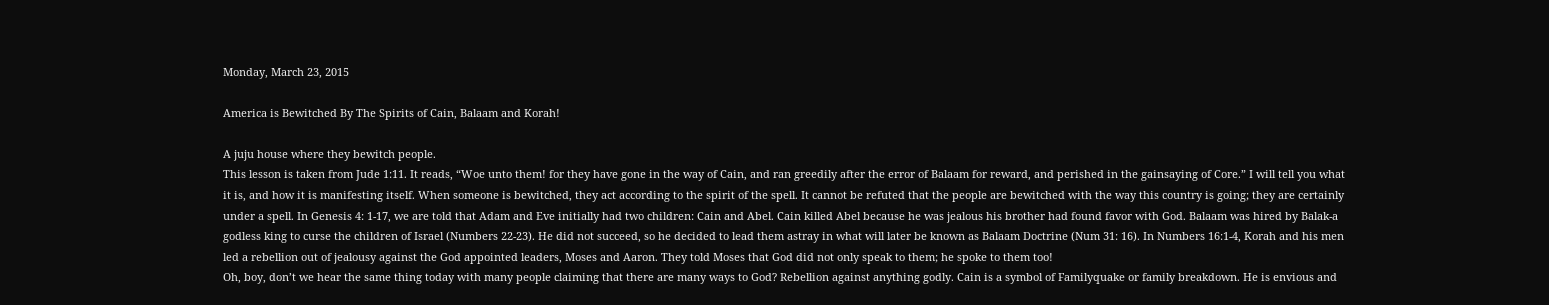Monday, March 23, 2015

America is Bewitched By The Spirits of Cain, Balaam and Korah!

A juju house where they bewitch people.
This lesson is taken from Jude 1:11. It reads, “Woe unto them! for they have gone in the way of Cain, and ran greedily after the error of Balaam for reward, and perished in the gainsaying of Core.” I will tell you what it is, and how it is manifesting itself. When someone is bewitched, they act according to the spirit of the spell. It cannot be refuted that the people are bewitched with the way this country is going; they are certainly under a spell. In Genesis 4: 1-17, we are told that Adam and Eve initially had two children: Cain and Abel. Cain killed Abel because he was jealous his brother had found favor with God. Balaam was hired by Balak-a godless king to curse the children of Israel (Numbers 22-23). He did not succeed, so he decided to lead them astray in what will later be known as Balaam Doctrine (Num 31: 16). In Numbers 16:1-4, Korah and his men led a rebellion out of jealousy against the God appointed leaders, Moses and Aaron. They told Moses that God did not only speak to them; he spoke to them too!
Oh, boy, don’t we hear the same thing today with many people claiming that there are many ways to God? Rebellion against anything godly. Cain is a symbol of Familyquake or family breakdown. He is envious and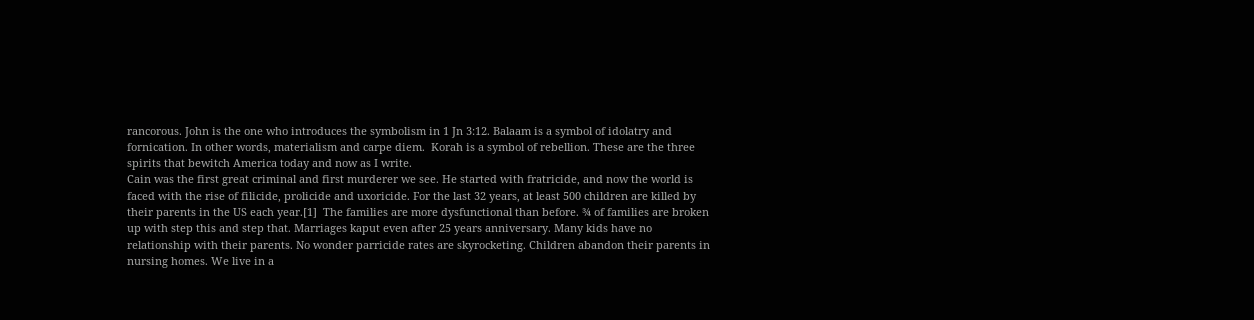rancorous. John is the one who introduces the symbolism in 1 Jn 3:12. Balaam is a symbol of idolatry and fornication. In other words, materialism and carpe diem.  Korah is a symbol of rebellion. These are the three spirits that bewitch America today and now as I write.
Cain was the first great criminal and first murderer we see. He started with fratricide, and now the world is faced with the rise of filicide, prolicide and uxoricide. For the last 32 years, at least 500 children are killed by their parents in the US each year.[1]  The families are more dysfunctional than before. ¾ of families are broken up with step this and step that. Marriages kaput even after 25 years anniversary. Many kids have no relationship with their parents. No wonder parricide rates are skyrocketing. Children abandon their parents in nursing homes. We live in a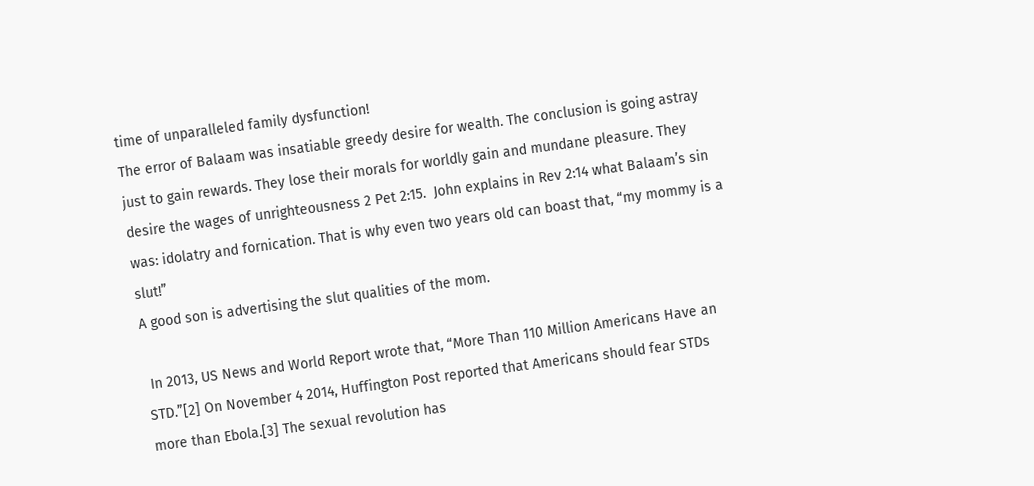time of unparalleled family dysfunction!
The error of Balaam was insatiable greedy desire for wealth. The conclusion is going astray just to gain rewards. They lose their morals for worldly gain and mundane pleasure. They desire the wages of unrighteousness 2 Pet 2:15.  John explains in Rev 2:14 what Balaam’s sin was: idolatry and fornication. That is why even two years old can boast that, “my mommy is a slut!”
A good son is advertising the slut qualities of the mom.

 In 2013, US News and World Report wrote that, “More Than 110 Million Americans Have an STD.”[2] On November 4 2014, Huffington Post reported that Americans should fear STDs more than Ebola.[3] The sexual revolution has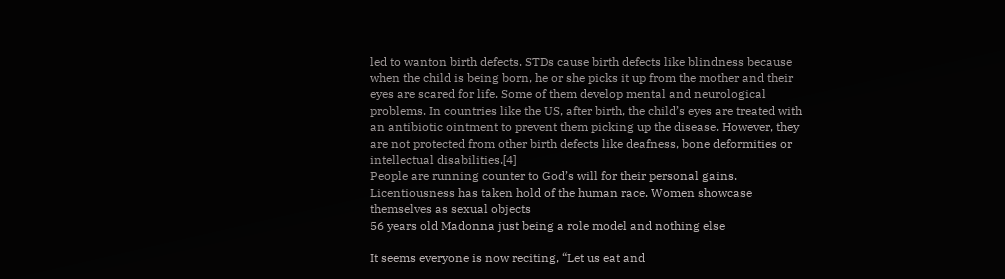led to wanton birth defects. STDs cause birth defects like blindness because when the child is being born, he or she picks it up from the mother and their eyes are scared for life. Some of them develop mental and neurological problems. In countries like the US, after birth, the child’s eyes are treated with an antibiotic ointment to prevent them picking up the disease. However, they are not protected from other birth defects like deafness, bone deformities or intellectual disabilities.[4]
People are running counter to God’s will for their personal gains. Licentiousness has taken hold of the human race. Women showcase themselves as sexual objects
56 years old Madonna just being a role model and nothing else

It seems everyone is now reciting, “Let us eat and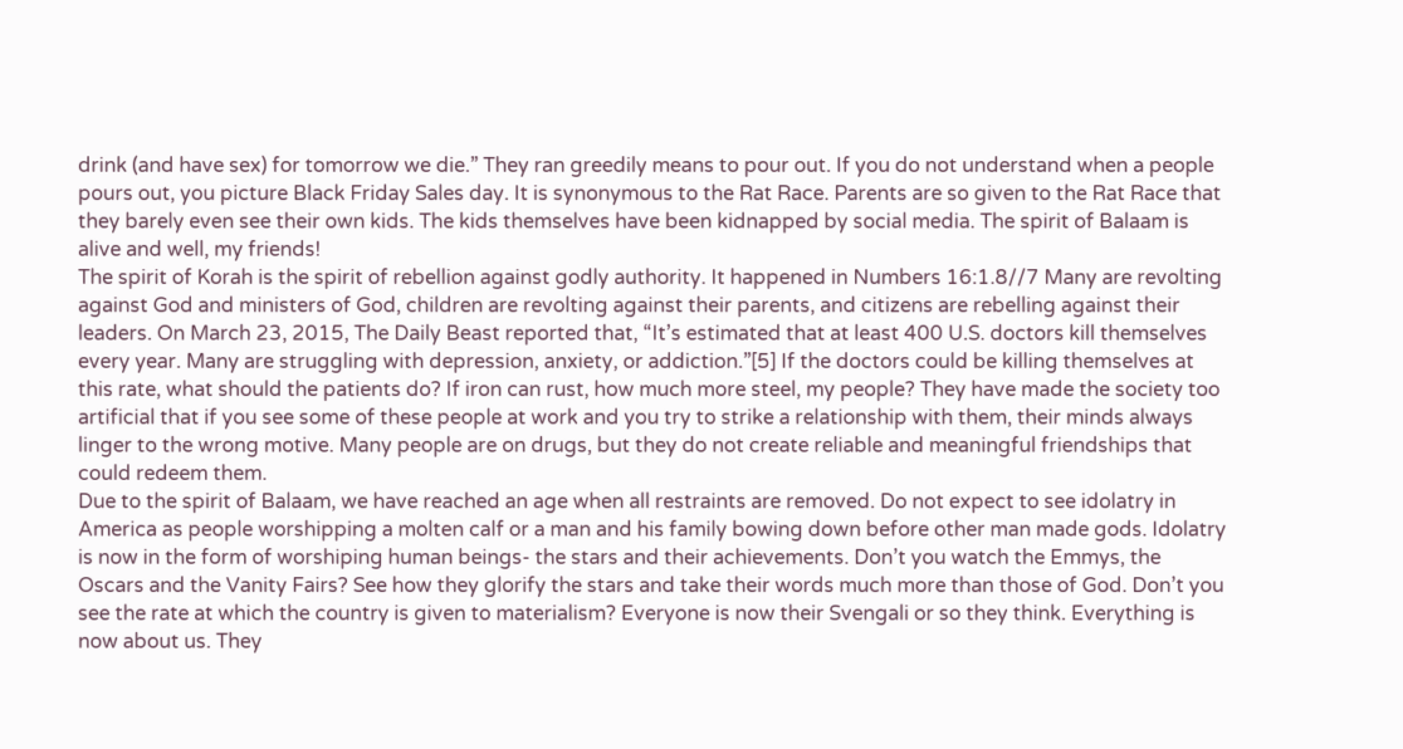drink (and have sex) for tomorrow we die.” They ran greedily means to pour out. If you do not understand when a people pours out, you picture Black Friday Sales day. It is synonymous to the Rat Race. Parents are so given to the Rat Race that they barely even see their own kids. The kids themselves have been kidnapped by social media. The spirit of Balaam is alive and well, my friends!
The spirit of Korah is the spirit of rebellion against godly authority. It happened in Numbers 16:1.8//7 Many are revolting against God and ministers of God, children are revolting against their parents, and citizens are rebelling against their leaders. On March 23, 2015, The Daily Beast reported that, “It’s estimated that at least 400 U.S. doctors kill themselves every year. Many are struggling with depression, anxiety, or addiction.”[5] If the doctors could be killing themselves at this rate, what should the patients do? If iron can rust, how much more steel, my people? They have made the society too artificial that if you see some of these people at work and you try to strike a relationship with them, their minds always linger to the wrong motive. Many people are on drugs, but they do not create reliable and meaningful friendships that could redeem them.
Due to the spirit of Balaam, we have reached an age when all restraints are removed. Do not expect to see idolatry in America as people worshipping a molten calf or a man and his family bowing down before other man made gods. Idolatry is now in the form of worshiping human beings- the stars and their achievements. Don’t you watch the Emmys, the Oscars and the Vanity Fairs? See how they glorify the stars and take their words much more than those of God. Don’t you see the rate at which the country is given to materialism? Everyone is now their Svengali or so they think. Everything is now about us. They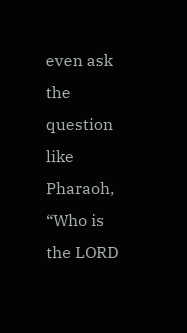even ask the question like Pharaoh, “Who is the LORD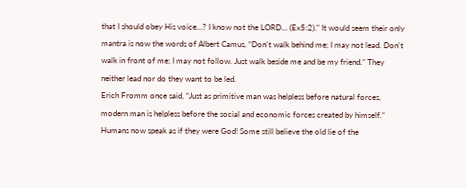that I should obey His voice…? I know not the LORD… (Ex5:2)." It would seem their only mantra is now the words of Albert Camus, “Don't walk behind me; I may not lead. Don't walk in front of me; I may not follow. Just walk beside me and be my friend.” They neither lead nor do they want to be led.
Erich Fromm once said, “Just as primitive man was helpless before natural forces, modern man is helpless before the social and economic forces created by himself.” Humans now speak as if they were God! Some still believe the old lie of the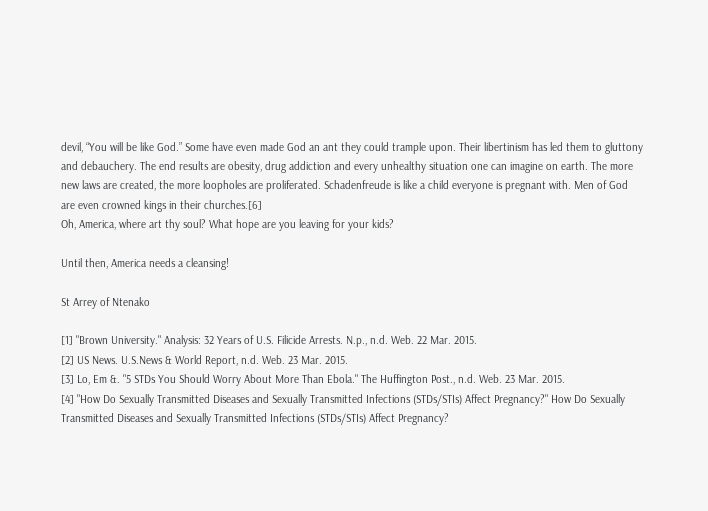devil, “You will be like God.” Some have even made God an ant they could trample upon. Their libertinism has led them to gluttony and debauchery. The end results are obesity, drug addiction and every unhealthy situation one can imagine on earth. The more new laws are created, the more loopholes are proliferated. Schadenfreude is like a child everyone is pregnant with. Men of God are even crowned kings in their churches.[6]
Oh, America, where art thy soul? What hope are you leaving for your kids?

Until then, America needs a cleansing!

St Arrey of Ntenako

[1] "Brown University." Analysis: 32 Years of U.S. Filicide Arrests. N.p., n.d. Web. 22 Mar. 2015.
[2] US News. U.S.News & World Report, n.d. Web. 23 Mar. 2015.
[3] Lo, Em &. "5 STDs You Should Worry About More Than Ebola." The Huffington Post., n.d. Web. 23 Mar. 2015.
[4] "How Do Sexually Transmitted Diseases and Sexually Transmitted Infections (STDs/STIs) Affect Pregnancy?" How Do Sexually Transmitted Diseases and Sexually Transmitted Infections (STDs/STIs) Affect Pregnancy?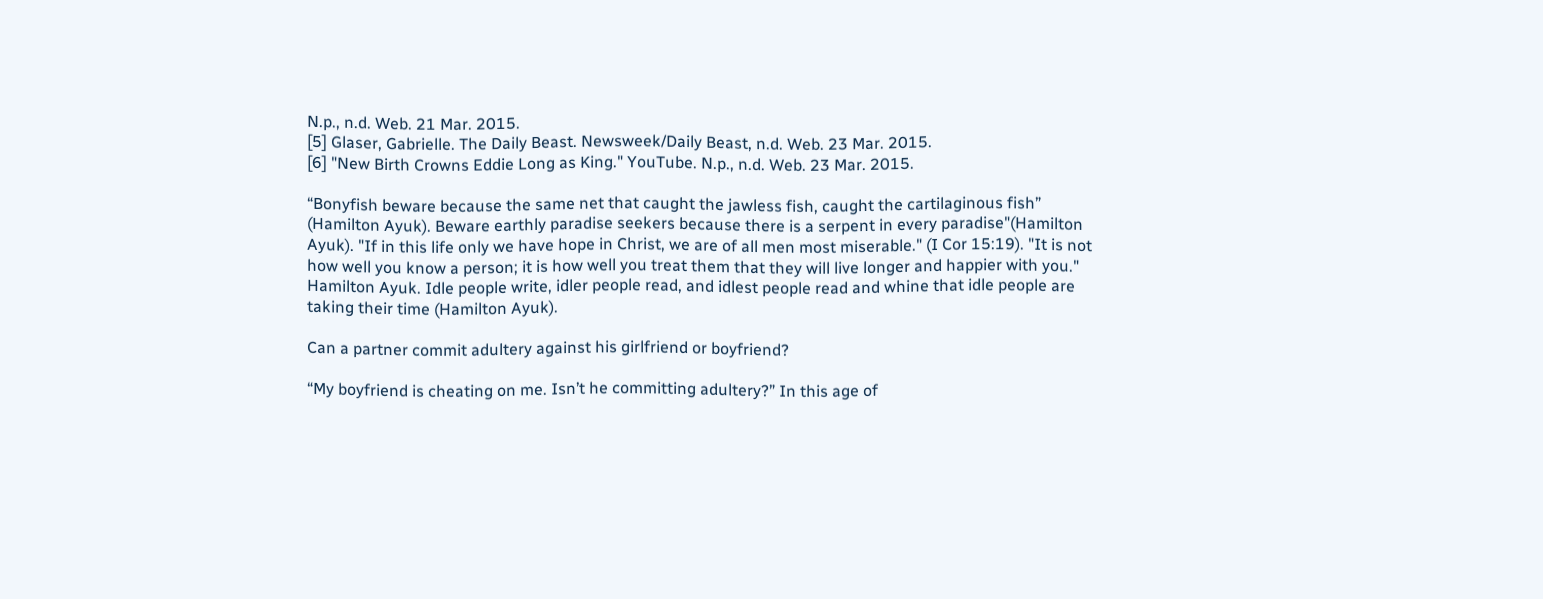N.p., n.d. Web. 21 Mar. 2015.
[5] Glaser, Gabrielle. The Daily Beast. Newsweek/Daily Beast, n.d. Web. 23 Mar. 2015.
[6] "New Birth Crowns Eddie Long as King." YouTube. N.p., n.d. Web. 23 Mar. 2015.

“Bonyfish beware because the same net that caught the jawless fish, caught the cartilaginous fish” (Hamilton Ayuk). Beware earthly paradise seekers because there is a serpent in every paradise"(Hamilton Ayuk). "If in this life only we have hope in Christ, we are of all men most miserable." (I Cor 15:19). "It is not how well you know a person; it is how well you treat them that they will live longer and happier with you." Hamilton Ayuk. Idle people write, idler people read, and idlest people read and whine that idle people are taking their time (Hamilton Ayuk).

Can a partner commit adultery against his girlfriend or boyfriend?

“My boyfriend is cheating on me. Isn’t he committing adultery?” In this age of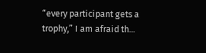“every participant gets a trophy,” I am afraid th...